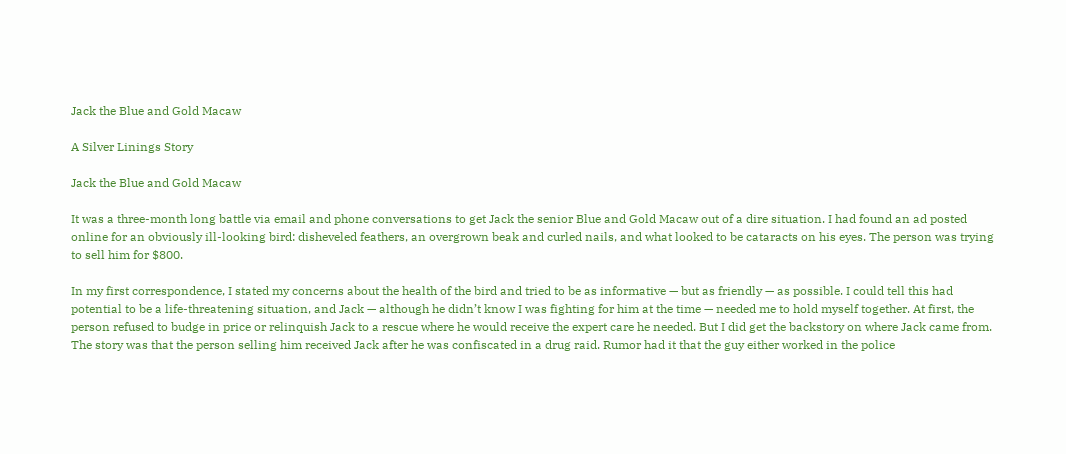Jack the Blue and Gold Macaw

A Silver Linings Story

Jack the Blue and Gold Macaw

It was a three-month long battle via email and phone conversations to get Jack the senior Blue and Gold Macaw out of a dire situation. I had found an ad posted online for an obviously ill-looking bird: disheveled feathers, an overgrown beak and curled nails, and what looked to be cataracts on his eyes. The person was trying to sell him for $800.

In my first correspondence, I stated my concerns about the health of the bird and tried to be as informative — but as friendly — as possible. I could tell this had potential to be a life-threatening situation, and Jack — although he didn’t know I was fighting for him at the time — needed me to hold myself together. At first, the person refused to budge in price or relinquish Jack to a rescue where he would receive the expert care he needed. But I did get the backstory on where Jack came from. The story was that the person selling him received Jack after he was confiscated in a drug raid. Rumor had it that the guy either worked in the police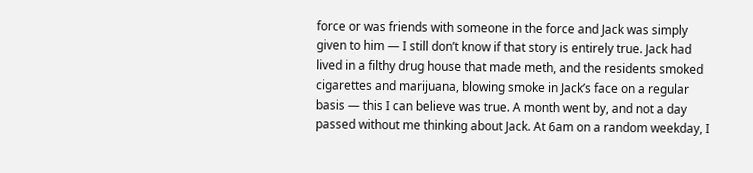force or was friends with someone in the force and Jack was simply given to him — I still don’t know if that story is entirely true. Jack had lived in a filthy drug house that made meth, and the residents smoked cigarettes and marijuana, blowing smoke in Jack’s face on a regular basis — this I can believe was true. A month went by, and not a day passed without me thinking about Jack. At 6am on a random weekday, I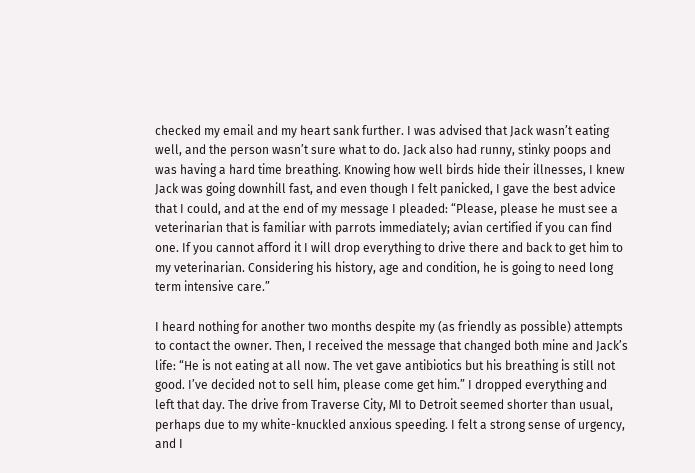checked my email and my heart sank further. I was advised that Jack wasn’t eating well, and the person wasn’t sure what to do. Jack also had runny, stinky poops and was having a hard time breathing. Knowing how well birds hide their illnesses, I knew Jack was going downhill fast, and even though I felt panicked, I gave the best advice that I could, and at the end of my message I pleaded: “Please, please he must see a veterinarian that is familiar with parrots immediately; avian certified if you can find one. If you cannot afford it I will drop everything to drive there and back to get him to my veterinarian. Considering his history, age and condition, he is going to need long term intensive care.”

I heard nothing for another two months despite my (as friendly as possible) attempts to contact the owner. Then, I received the message that changed both mine and Jack’s life: “He is not eating at all now. The vet gave antibiotics but his breathing is still not good. I’ve decided not to sell him, please come get him.” I dropped everything and left that day. The drive from Traverse City, MI to Detroit seemed shorter than usual, perhaps due to my white-knuckled anxious speeding. I felt a strong sense of urgency, and I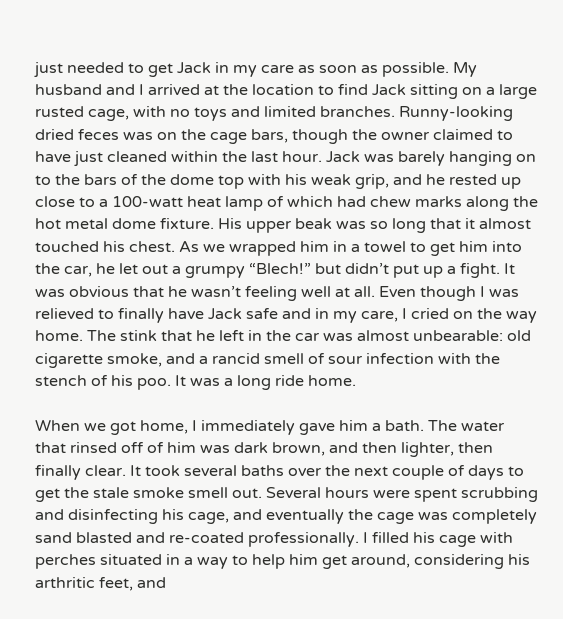just needed to get Jack in my care as soon as possible. My husband and I arrived at the location to find Jack sitting on a large rusted cage, with no toys and limited branches. Runny-looking dried feces was on the cage bars, though the owner claimed to have just cleaned within the last hour. Jack was barely hanging on to the bars of the dome top with his weak grip, and he rested up close to a 100-watt heat lamp of which had chew marks along the hot metal dome fixture. His upper beak was so long that it almost touched his chest. As we wrapped him in a towel to get him into the car, he let out a grumpy “Blech!” but didn’t put up a fight. It was obvious that he wasn’t feeling well at all. Even though I was relieved to finally have Jack safe and in my care, I cried on the way home. The stink that he left in the car was almost unbearable: old cigarette smoke, and a rancid smell of sour infection with the stench of his poo. It was a long ride home.

When we got home, I immediately gave him a bath. The water that rinsed off of him was dark brown, and then lighter, then finally clear. It took several baths over the next couple of days to get the stale smoke smell out. Several hours were spent scrubbing and disinfecting his cage, and eventually the cage was completely sand blasted and re-coated professionally. I filled his cage with perches situated in a way to help him get around, considering his arthritic feet, and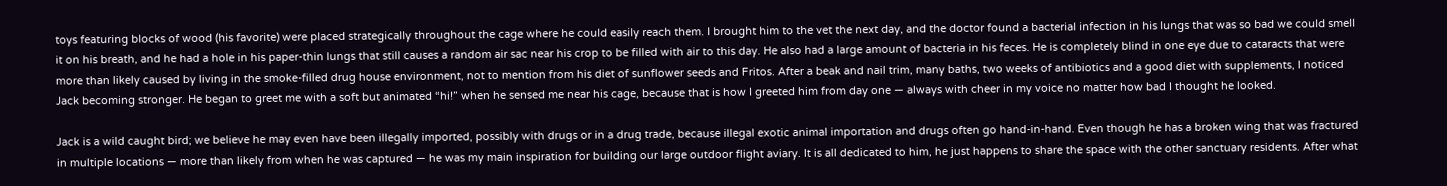toys featuring blocks of wood (his favorite) were placed strategically throughout the cage where he could easily reach them. I brought him to the vet the next day, and the doctor found a bacterial infection in his lungs that was so bad we could smell it on his breath, and he had a hole in his paper-thin lungs that still causes a random air sac near his crop to be filled with air to this day. He also had a large amount of bacteria in his feces. He is completely blind in one eye due to cataracts that were more than likely caused by living in the smoke-filled drug house environment, not to mention from his diet of sunflower seeds and Fritos. After a beak and nail trim, many baths, two weeks of antibiotics and a good diet with supplements, I noticed Jack becoming stronger. He began to greet me with a soft but animated “hi!” when he sensed me near his cage, because that is how I greeted him from day one — always with cheer in my voice no matter how bad I thought he looked.

Jack is a wild caught bird; we believe he may even have been illegally imported, possibly with drugs or in a drug trade, because illegal exotic animal importation and drugs often go hand-in-hand. Even though he has a broken wing that was fractured in multiple locations — more than likely from when he was captured — he was my main inspiration for building our large outdoor flight aviary. It is all dedicated to him, he just happens to share the space with the other sanctuary residents. After what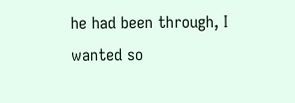he had been through, I wanted so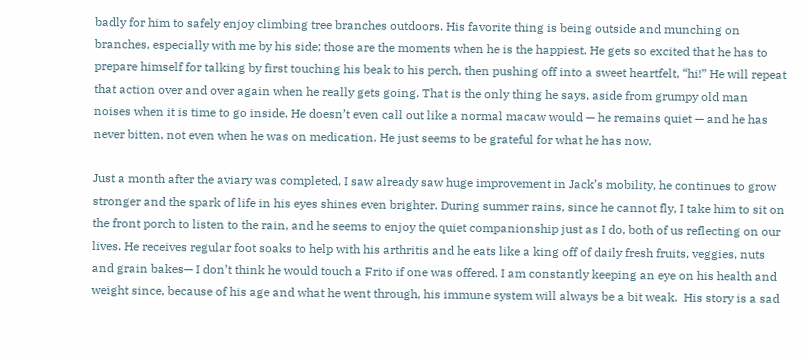badly for him to safely enjoy climbing tree branches outdoors. His favorite thing is being outside and munching on branches, especially with me by his side; those are the moments when he is the happiest. He gets so excited that he has to prepare himself for talking by first touching his beak to his perch, then pushing off into a sweet heartfelt, “hi!” He will repeat that action over and over again when he really gets going. That is the only thing he says, aside from grumpy old man noises when it is time to go inside. He doesn’t even call out like a normal macaw would — he remains quiet — and he has never bitten, not even when he was on medication. He just seems to be grateful for what he has now.

Just a month after the aviary was completed, I saw already saw huge improvement in Jack’s mobility, he continues to grow stronger and the spark of life in his eyes shines even brighter. During summer rains, since he cannot fly, I take him to sit on the front porch to listen to the rain, and he seems to enjoy the quiet companionship just as I do, both of us reflecting on our lives. He receives regular foot soaks to help with his arthritis and he eats like a king off of daily fresh fruits, veggies, nuts and grain bakes— I don’t think he would touch a Frito if one was offered. I am constantly keeping an eye on his health and weight since, because of his age and what he went through, his immune system will always be a bit weak.  His story is a sad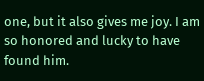one, but it also gives me joy. I am so honored and lucky to have found him.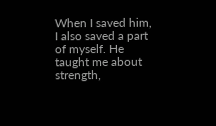When I saved him, I also saved a part of myself. He taught me about strength,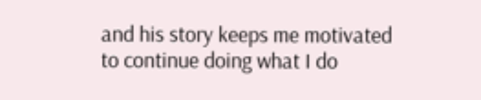and his story keeps me motivated to continue doing what I do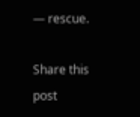— rescue.

Share this post